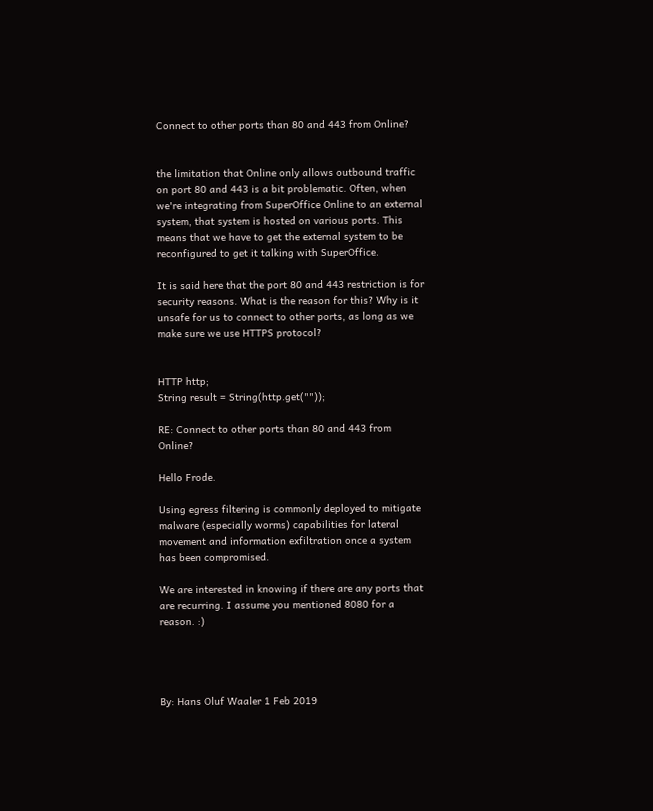Connect to other ports than 80 and 443 from Online?


the limitation that Online only allows outbound traffic on port 80 and 443 is a bit problematic. Often, when we're integrating from SuperOffice Online to an external system, that system is hosted on various ports. This means that we have to get the external system to be reconfigured to get it talking with SuperOffice.

It is said here that the port 80 and 443 restriction is for security reasons. What is the reason for this? Why is it unsafe for us to connect to other ports, as long as we make sure we use HTTPS protocol?


HTTP http;
String result = String(http.get(""));

RE: Connect to other ports than 80 and 443 from Online?

Hello Frode.

Using egress filtering is commonly deployed to mitigate malware (especially worms) capabilities for lateral movement and information exfiltration once a system has been compromised.

We are interested in knowing if there are any ports that are recurring. I assume you mentioned 8080 for a reason. :)




By: Hans Oluf Waaler 1 Feb 2019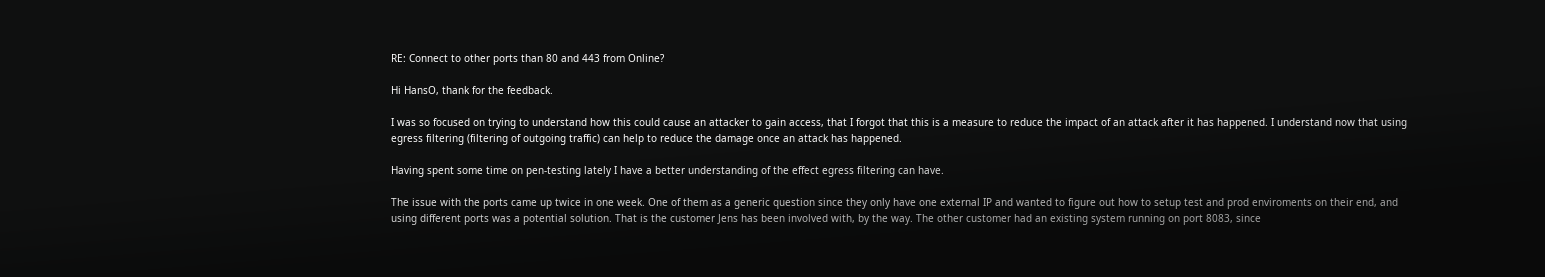RE: Connect to other ports than 80 and 443 from Online?

Hi HansO, thank for the feedback.

I was so focused on trying to understand how this could cause an attacker to gain access, that I forgot that this is a measure to reduce the impact of an attack after it has happened. I understand now that using egress filtering (filtering of outgoing traffic) can help to reduce the damage once an attack has happened.

Having spent some time on pen-testing lately I have a better understanding of the effect egress filtering can have.

The issue with the ports came up twice in one week. One of them as a generic question since they only have one external IP and wanted to figure out how to setup test and prod enviroments on their end, and using different ports was a potential solution. That is the customer Jens has been involved with, by the way. The other customer had an existing system running on port 8083, since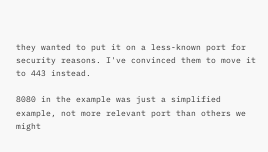they wanted to put it on a less-known port for security reasons. I've convinced them to move it to 443 instead.

8080 in the example was just a simplified example, not more relevant port than others we might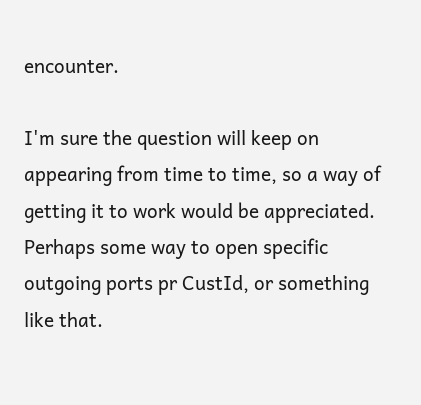encounter.

I'm sure the question will keep on appearing from time to time, so a way of getting it to work would be appreciated. Perhaps some way to open specific outgoing ports pr CustId, or something like that.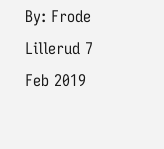By: Frode Lillerud 7 Feb 2019